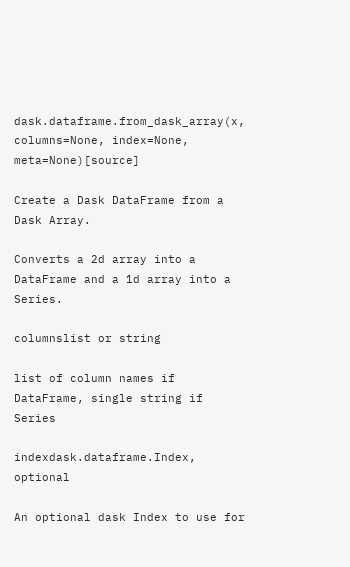dask.dataframe.from_dask_array(x, columns=None, index=None, meta=None)[source]

Create a Dask DataFrame from a Dask Array.

Converts a 2d array into a DataFrame and a 1d array into a Series.

columnslist or string

list of column names if DataFrame, single string if Series

indexdask.dataframe.Index, optional

An optional dask Index to use for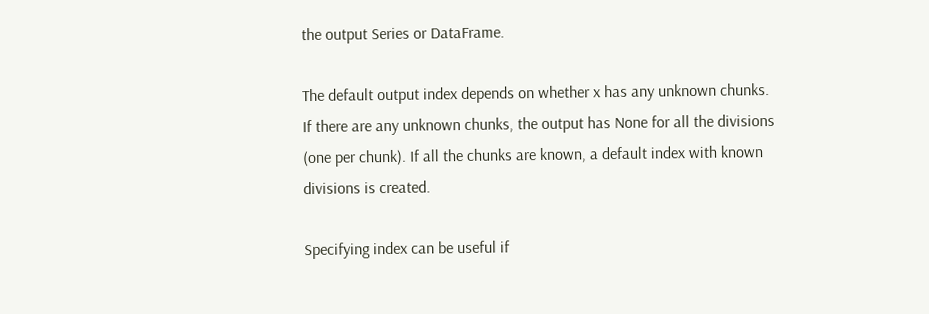the output Series or DataFrame.

The default output index depends on whether x has any unknown chunks. If there are any unknown chunks, the output has None for all the divisions (one per chunk). If all the chunks are known, a default index with known divisions is created.

Specifying index can be useful if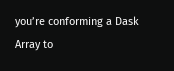you’re conforming a Dask Array to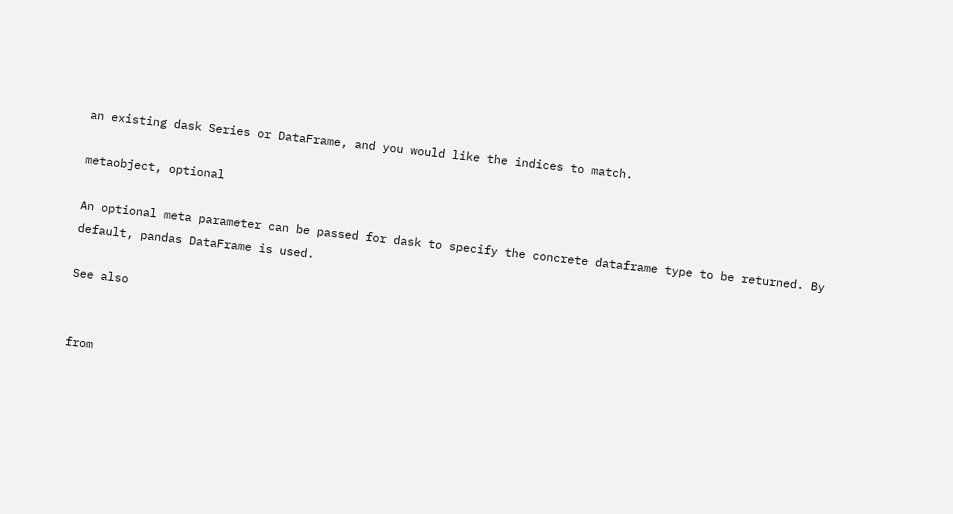an existing dask Series or DataFrame, and you would like the indices to match.

metaobject, optional

An optional meta parameter can be passed for dask to specify the concrete dataframe type to be returned. By default, pandas DataFrame is used.

See also


from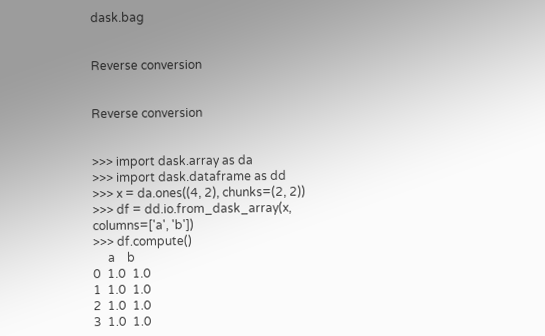dask.bag


Reverse conversion


Reverse conversion


>>> import dask.array as da
>>> import dask.dataframe as dd
>>> x = da.ones((4, 2), chunks=(2, 2))
>>> df = dd.io.from_dask_array(x, columns=['a', 'b'])
>>> df.compute()
     a    b
0  1.0  1.0
1  1.0  1.0
2  1.0  1.0
3  1.0  1.0